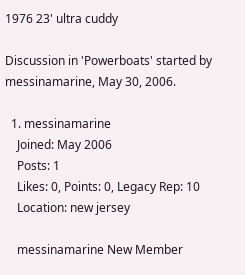1976 23' ultra cuddy

Discussion in 'Powerboats' started by messinamarine, May 30, 2006.

  1. messinamarine
    Joined: May 2006
    Posts: 1
    Likes: 0, Points: 0, Legacy Rep: 10
    Location: new jersey

    messinamarine New Member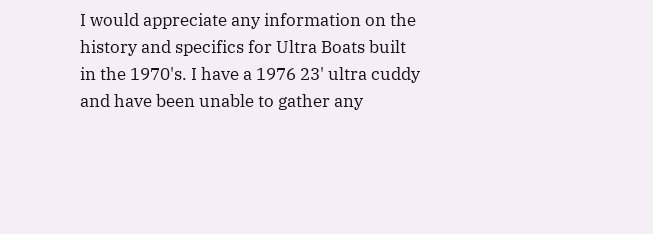I would appreciate any information on the history and specifics for Ultra Boats built in the 1970's. I have a 1976 23' ultra cuddy and have been unable to gather any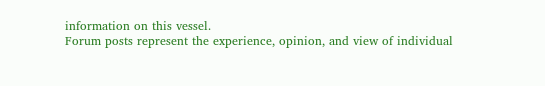information on this vessel.
Forum posts represent the experience, opinion, and view of individual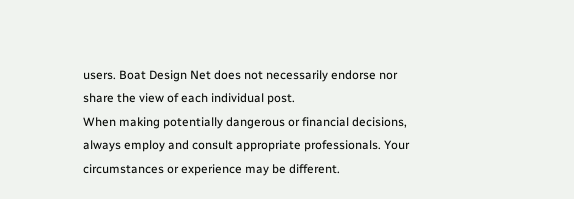users. Boat Design Net does not necessarily endorse nor share the view of each individual post.
When making potentially dangerous or financial decisions, always employ and consult appropriate professionals. Your circumstances or experience may be different.